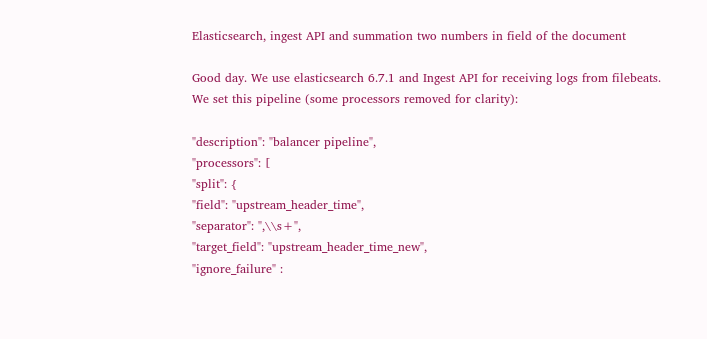Elasticsearch, ingest API and summation two numbers in field of the document

Good day. We use elasticsearch 6.7.1 and Ingest API for receiving logs from filebeats.
We set this pipeline (some processors removed for clarity):

"description": "balancer pipeline",
"processors": [
"split": {
"field": "upstream_header_time",
"separator": ",\\s+",
"target_field": "upstream_header_time_new",
"ignore_failure" :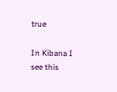true

In Kibana I see this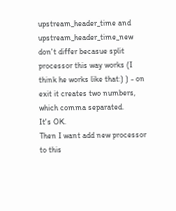upstream_header_time and upstream_header_time_new don't differ becasue split processor this way works (I think he works like that:) ) - on exit it creates two numbers, which comma separated.
It's OK.
Then I want add new processor to this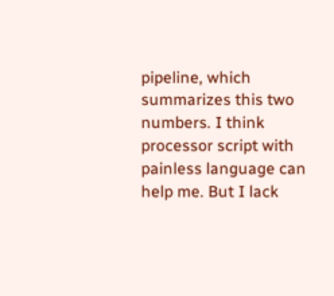pipeline, which summarizes this two numbers. I think processor script with painless language can help me. But I lack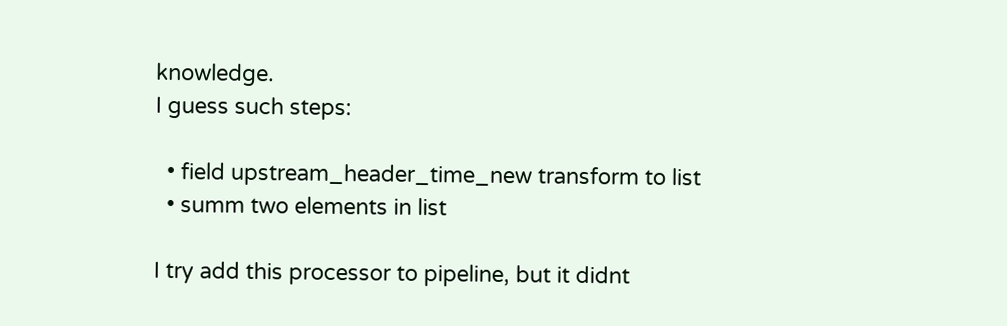knowledge.
I guess such steps:

  • field upstream_header_time_new transform to list
  • summ two elements in list

I try add this processor to pipeline, but it didnt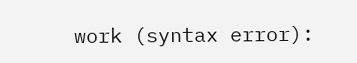work (syntax error):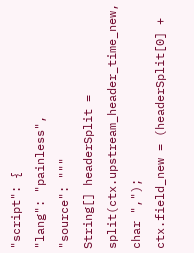"script": {
"lang": "painless",
"source": """
String[] headerSplit = split(ctx.upstream_header_time_new, char ",");
ctx.field_new = (headerSplit[0] +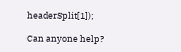headerSplit[1]);

Can anyone help?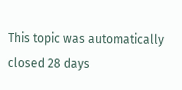This topic was automatically closed 28 days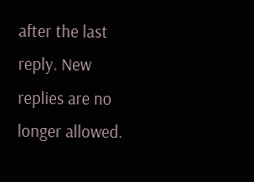after the last reply. New replies are no longer allowed.